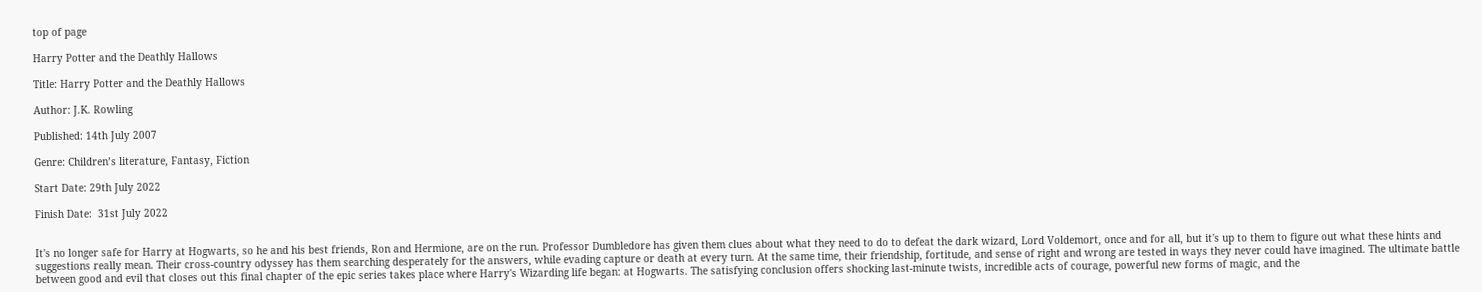top of page

Harry Potter and the Deathly Hallows

Title: Harry Potter and the Deathly Hallows

Author: J.K. Rowling

Published: 14th July 2007

Genre: Children’s literature, Fantasy, Fiction

Start Date: 29th July 2022

Finish Date:  31st July 2022


It's no longer safe for Harry at Hogwarts, so he and his best friends, Ron and Hermione, are on the run. Professor Dumbledore has given them clues about what they need to do to defeat the dark wizard, Lord Voldemort, once and for all, but it's up to them to figure out what these hints and suggestions really mean. Their cross-country odyssey has them searching desperately for the answers, while evading capture or death at every turn. At the same time, their friendship, fortitude, and sense of right and wrong are tested in ways they never could have imagined. The ultimate battle between good and evil that closes out this final chapter of the epic series takes place where Harry's Wizarding life began: at Hogwarts. The satisfying conclusion offers shocking last-minute twists, incredible acts of courage, powerful new forms of magic, and the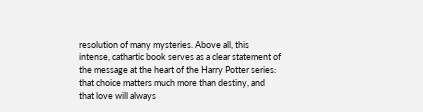resolution of many mysteries. Above all, this intense, cathartic book serves as a clear statement of the message at the heart of the Harry Potter series: that choice matters much more than destiny, and that love will always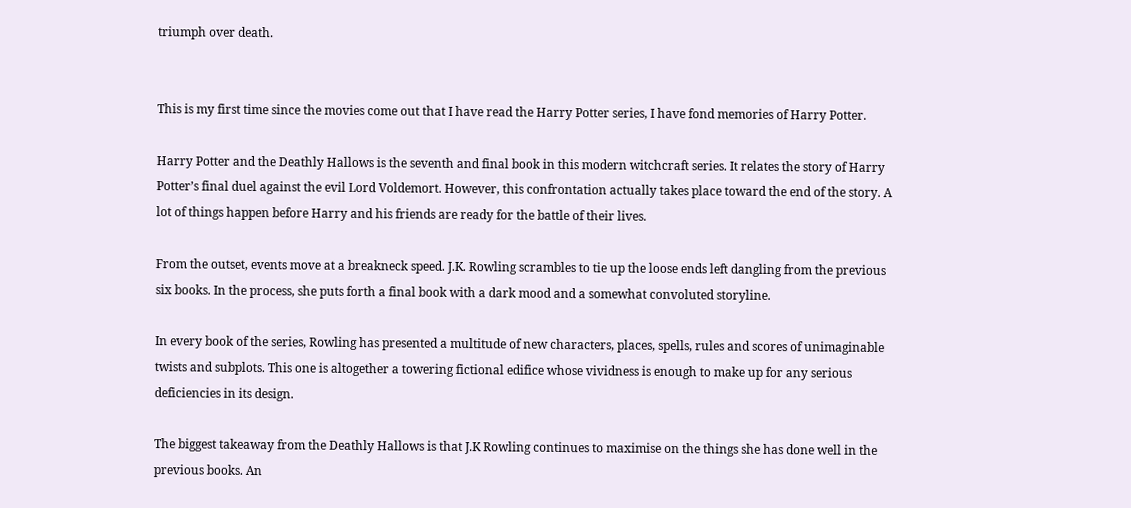triumph over death.


This is my first time since the movies come out that I have read the Harry Potter series, I have fond memories of Harry Potter.

Harry Potter and the Deathly Hallows is the seventh and final book in this modern witchcraft series. It relates the story of Harry Potter’s final duel against the evil Lord Voldemort. However, this confrontation actually takes place toward the end of the story. A lot of things happen before Harry and his friends are ready for the battle of their lives.

From the outset, events move at a breakneck speed. J.K. Rowling scrambles to tie up the loose ends left dangling from the previous six books. In the process, she puts forth a final book with a dark mood and a somewhat convoluted storyline.

In every book of the series, Rowling has presented a multitude of new characters, places, spells, rules and scores of unimaginable twists and subplots. This one is altogether a towering fictional edifice whose vividness is enough to make up for any serious deficiencies in its design.

The biggest takeaway from the Deathly Hallows is that J.K Rowling continues to maximise on the things she has done well in the previous books. An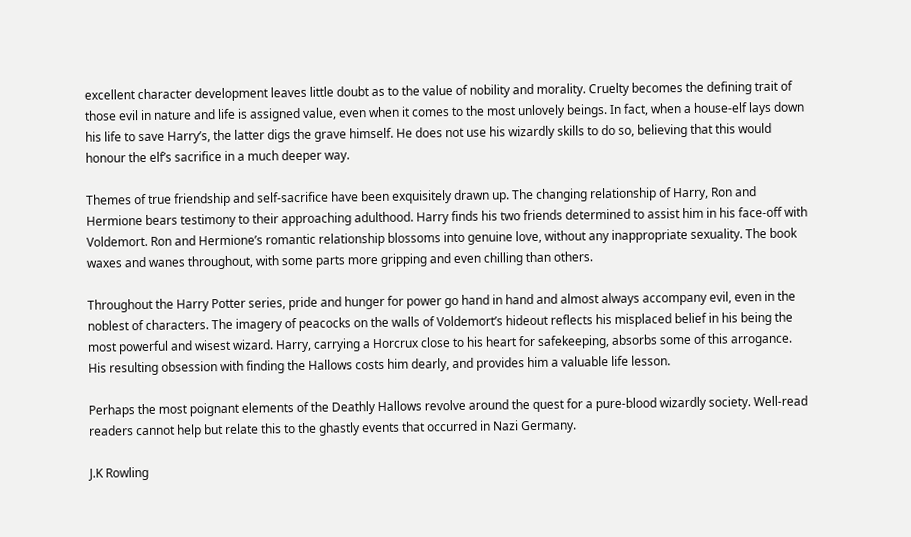excellent character development leaves little doubt as to the value of nobility and morality. Cruelty becomes the defining trait of those evil in nature and life is assigned value, even when it comes to the most unlovely beings. In fact, when a house-elf lays down his life to save Harry’s, the latter digs the grave himself. He does not use his wizardly skills to do so, believing that this would honour the elf’s sacrifice in a much deeper way.

Themes of true friendship and self-sacrifice have been exquisitely drawn up. The changing relationship of Harry, Ron and Hermione bears testimony to their approaching adulthood. Harry finds his two friends determined to assist him in his face-off with Voldemort. Ron and Hermione’s romantic relationship blossoms into genuine love, without any inappropriate sexuality. The book waxes and wanes throughout, with some parts more gripping and even chilling than others.

Throughout the Harry Potter series, pride and hunger for power go hand in hand and almost always accompany evil, even in the noblest of characters. The imagery of peacocks on the walls of Voldemort’s hideout reflects his misplaced belief in his being the most powerful and wisest wizard. Harry, carrying a Horcrux close to his heart for safekeeping, absorbs some of this arrogance. His resulting obsession with finding the Hallows costs him dearly, and provides him a valuable life lesson.

Perhaps the most poignant elements of the Deathly Hallows revolve around the quest for a pure-blood wizardly society. Well-read readers cannot help but relate this to the ghastly events that occurred in Nazi Germany.

J.K Rowling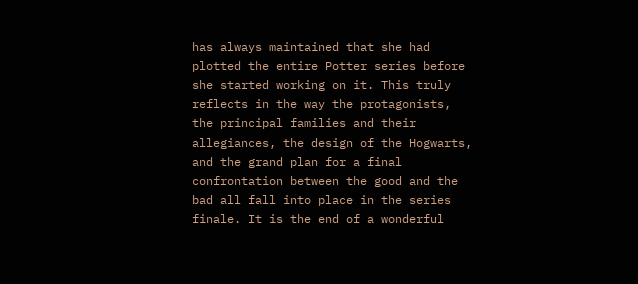has always maintained that she had plotted the entire Potter series before she started working on it. This truly reflects in the way the protagonists, the principal families and their allegiances, the design of the Hogwarts, and the grand plan for a final confrontation between the good and the bad all fall into place in the series finale. It is the end of a wonderful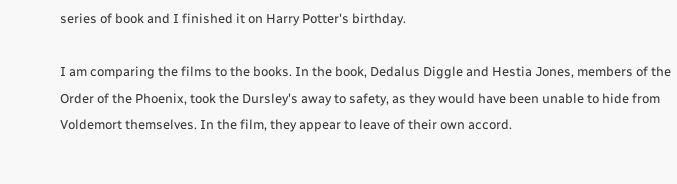series of book and I finished it on Harry Potter's birthday.

I am comparing the films to the books. In the book, Dedalus Diggle and Hestia Jones, members of the Order of the Phoenix, took the Dursley's away to safety, as they would have been unable to hide from Voldemort themselves. In the film, they appear to leave of their own accord.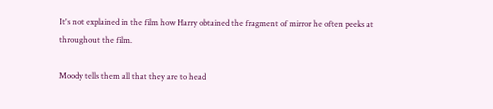It's not explained in the film how Harry obtained the fragment of mirror he often peeks at throughout the film.

Moody tells them all that they are to head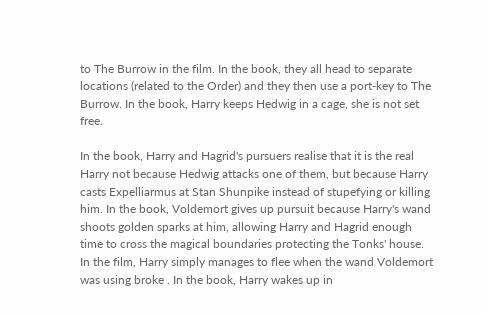to The Burrow in the film. In the book, they all head to separate locations (related to the Order) and they then use a port-key to The Burrow. In the book, Harry keeps Hedwig in a cage, she is not set free.

In the book, Harry and Hagrid's pursuers realise that it is the real Harry not because Hedwig attacks one of them, but because Harry casts Expelliarmus at Stan Shunpike instead of stupefying or killing him. In the book, Voldemort gives up pursuit because Harry's wand shoots golden sparks at him, allowing Harry and Hagrid enough time to cross the magical boundaries protecting the Tonks' house. In the film, Harry simply manages to flee when the wand Voldemort was using broke . In the book, Harry wakes up in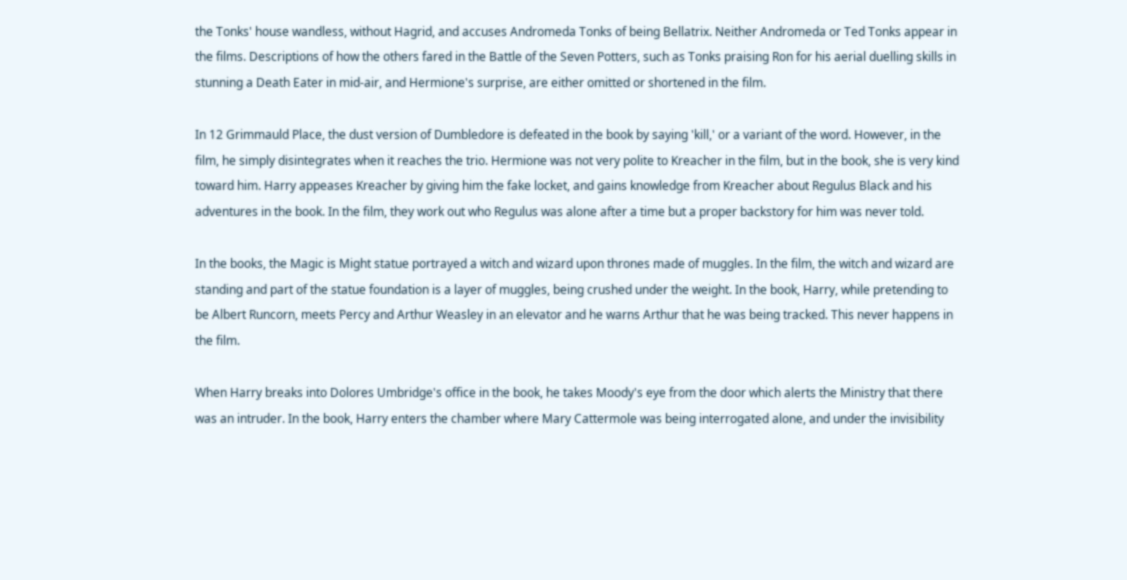the Tonks' house wandless, without Hagrid, and accuses Andromeda Tonks of being Bellatrix. Neither Andromeda or Ted Tonks appear in the films. Descriptions of how the others fared in the Battle of the Seven Potters, such as Tonks praising Ron for his aerial duelling skills in stunning a Death Eater in mid-air, and Hermione's surprise, are either omitted or shortened in the film.

In 12 Grimmauld Place, the dust version of Dumbledore is defeated in the book by saying 'kill,' or a variant of the word. However, in the film, he simply disintegrates when it reaches the trio. Hermione was not very polite to Kreacher in the film, but in the book, she is very kind toward him. Harry appeases Kreacher by giving him the fake locket, and gains knowledge from Kreacher about Regulus Black and his adventures in the book. In the film, they work out who Regulus was alone after a time but a proper backstory for him was never told.

In the books, the Magic is Might statue portrayed a witch and wizard upon thrones made of muggles. In the film, the witch and wizard are standing and part of the statue foundation is a layer of muggles, being crushed under the weight. In the book, Harry, while pretending to be Albert Runcorn, meets Percy and Arthur Weasley in an elevator and he warns Arthur that he was being tracked. This never happens in the film.

When Harry breaks into Dolores Umbridge's office in the book, he takes Moody's eye from the door which alerts the Ministry that there was an intruder. In the book, Harry enters the chamber where Mary Cattermole was being interrogated alone, and under the invisibility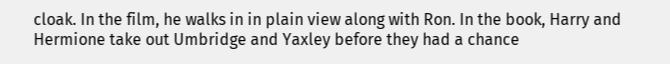cloak. In the film, he walks in in plain view along with Ron. In the book, Harry and Hermione take out Umbridge and Yaxley before they had a chance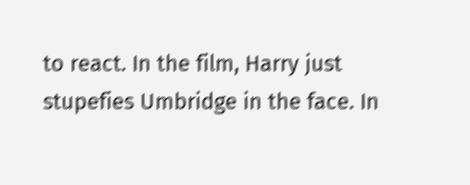to react. In the film, Harry just stupefies Umbridge in the face. In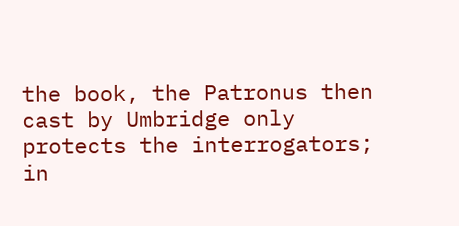the book, the Patronus then cast by Umbridge only protects the interrogators; in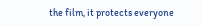the film, it protects everyone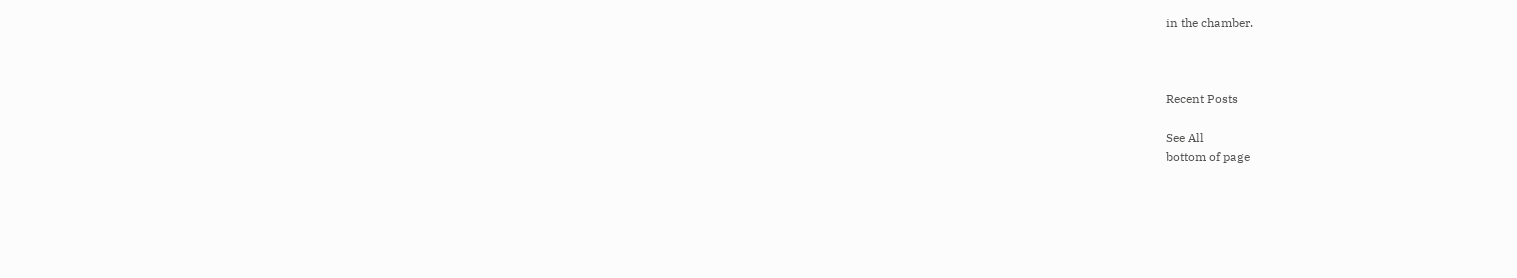in the chamber.



Recent Posts

See All
bottom of page